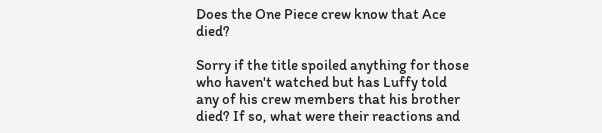Does the One Piece crew know that Ace died?

Sorry if the title spoiled anything for those who haven't watched but has Luffy told any of his crew members that his brother died? If so, what were their reactions and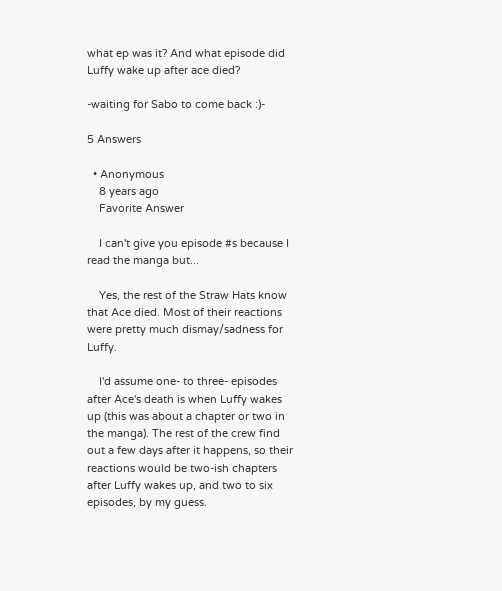what ep was it? And what episode did Luffy wake up after ace died?

-waiting for Sabo to come back :)-

5 Answers

  • Anonymous
    8 years ago
    Favorite Answer

    I can't give you episode #s because I read the manga but...

    Yes, the rest of the Straw Hats know that Ace died. Most of their reactions were pretty much dismay/sadness for Luffy.

    I'd assume one- to three- episodes after Ace's death is when Luffy wakes up (this was about a chapter or two in the manga). The rest of the crew find out a few days after it happens, so their reactions would be two-ish chapters after Luffy wakes up, and two to six episodes, by my guess.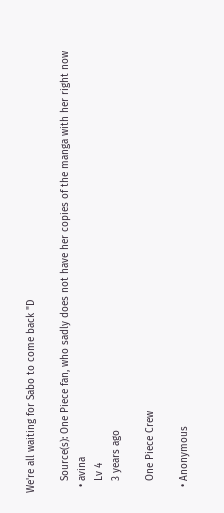We're all waiting for Sabo to come back "D

    Source(s): One Piece fan, who sadly does not have her copies of the manga with her right now
  • avina
    Lv 4
    3 years ago

    One Piece Crew

  • Anonymous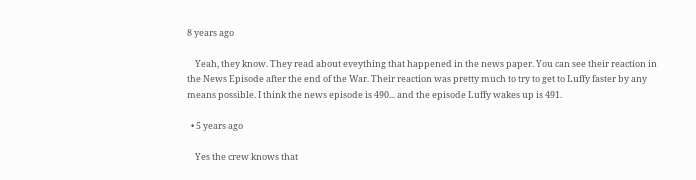8 years ago

    Yeah, they know. They read about eveything that happened in the news paper. You can see their reaction in the News Episode after the end of the War. Their reaction was pretty much to try to get to Luffy faster by any means possible. I think the news episode is 490... and the episode Luffy wakes up is 491.

  • 5 years ago

    Yes the crew knows that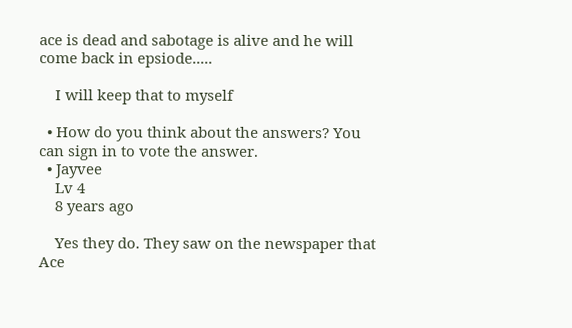ace is dead and sabotage is alive and he will come back in epsiode.....

    I will keep that to myself

  • How do you think about the answers? You can sign in to vote the answer.
  • Jayvee
    Lv 4
    8 years ago

    Yes they do. They saw on the newspaper that Ace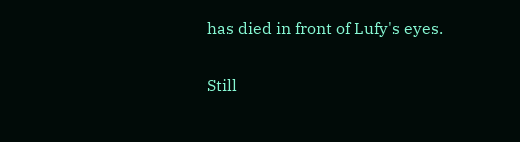has died in front of Lufy's eyes.

Still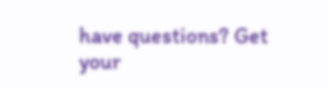have questions? Get your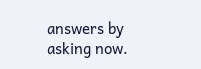answers by asking now.